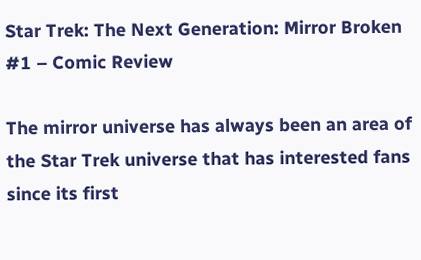Star Trek: The Next Generation: Mirror Broken #1 – Comic Review

The mirror universe has always been an area of the Star Trek universe that has interested fans since its first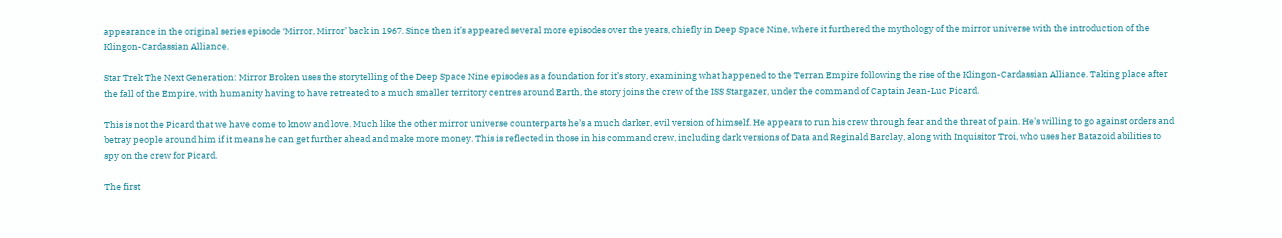appearance in the original series episode ‘Mirror, Mirror’ back in 1967. Since then it’s appeared several more episodes over the years, chiefly in Deep Space Nine, where it furthered the mythology of the mirror universe with the introduction of the Klingon-Cardassian Alliance.

Star Trek The Next Generation: Mirror Broken uses the storytelling of the Deep Space Nine episodes as a foundation for it’s story, examining what happened to the Terran Empire following the rise of the Klingon-Cardassian Alliance. Taking place after the fall of the Empire, with humanity having to have retreated to a much smaller territory centres around Earth, the story joins the crew of the ISS Stargazer, under the command of Captain Jean-Luc Picard.

This is not the Picard that we have come to know and love. Much like the other mirror universe counterparts he’s a much darker, evil version of himself. He appears to run his crew through fear and the threat of pain. He’s willing to go against orders and betray people around him if it means he can get further ahead and make more money. This is reflected in those in his command crew, including dark versions of Data and Reginald Barclay, along with Inquisitor Troi, who uses her Batazoid abilities to spy on the crew for Picard.

The first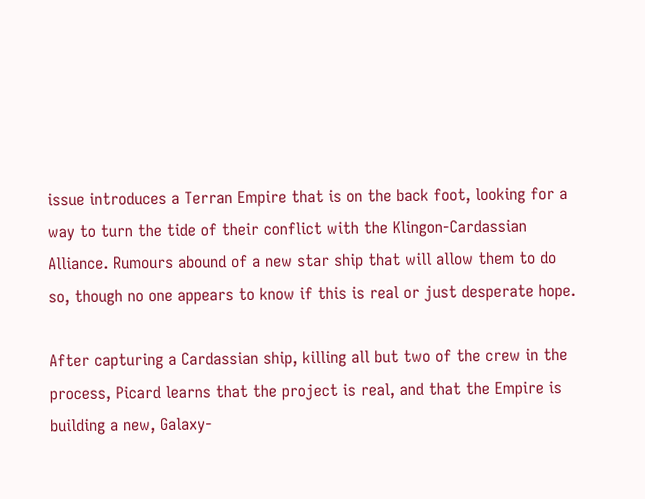issue introduces a Terran Empire that is on the back foot, looking for a way to turn the tide of their conflict with the Klingon-Cardassian Alliance. Rumours abound of a new star ship that will allow them to do so, though no one appears to know if this is real or just desperate hope.

After capturing a Cardassian ship, killing all but two of the crew in the process, Picard learns that the project is real, and that the Empire is building a new, Galaxy-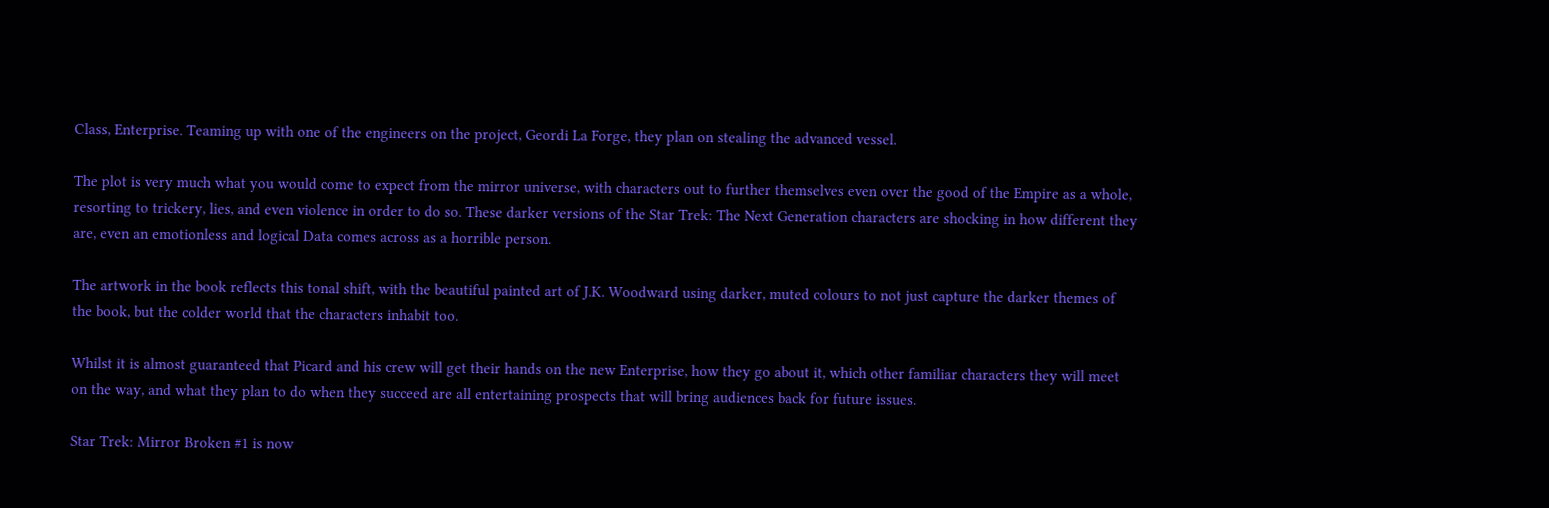Class, Enterprise. Teaming up with one of the engineers on the project, Geordi La Forge, they plan on stealing the advanced vessel.

The plot is very much what you would come to expect from the mirror universe, with characters out to further themselves even over the good of the Empire as a whole, resorting to trickery, lies, and even violence in order to do so. These darker versions of the Star Trek: The Next Generation characters are shocking in how different they are, even an emotionless and logical Data comes across as a horrible person.

The artwork in the book reflects this tonal shift, with the beautiful painted art of J.K. Woodward using darker, muted colours to not just capture the darker themes of the book, but the colder world that the characters inhabit too.

Whilst it is almost guaranteed that Picard and his crew will get their hands on the new Enterprise, how they go about it, which other familiar characters they will meet on the way, and what they plan to do when they succeed are all entertaining prospects that will bring audiences back for future issues.

Star Trek: Mirror Broken #1 is now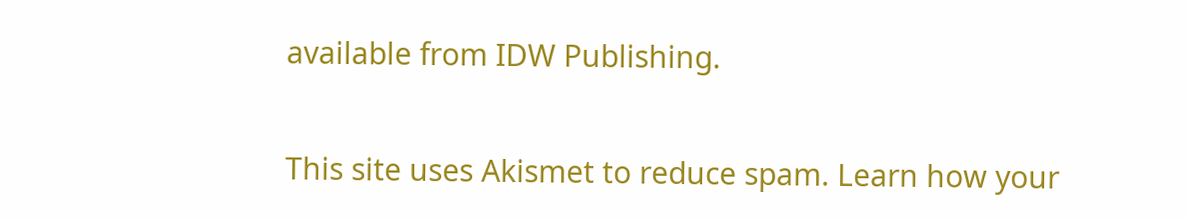available from IDW Publishing.

This site uses Akismet to reduce spam. Learn how your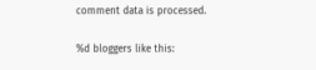comment data is processed.

%d bloggers like this: